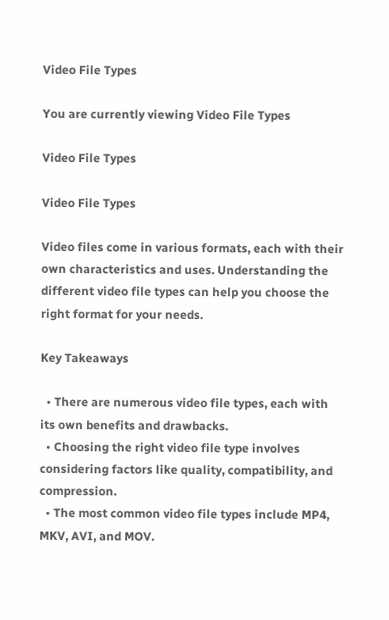Video File Types

You are currently viewing Video File Types

Video File Types

Video File Types

Video files come in various formats, each with their own characteristics and uses. Understanding the different video file types can help you choose the right format for your needs.

Key Takeaways

  • There are numerous video file types, each with its own benefits and drawbacks.
  • Choosing the right video file type involves considering factors like quality, compatibility, and compression.
  • The most common video file types include MP4, MKV, AVI, and MOV.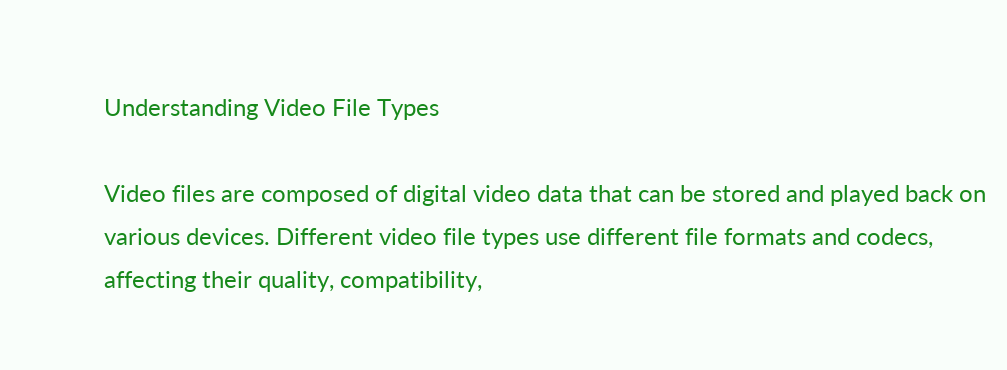Understanding Video File Types

Video files are composed of digital video data that can be stored and played back on various devices. Different video file types use different file formats and codecs, affecting their quality, compatibility,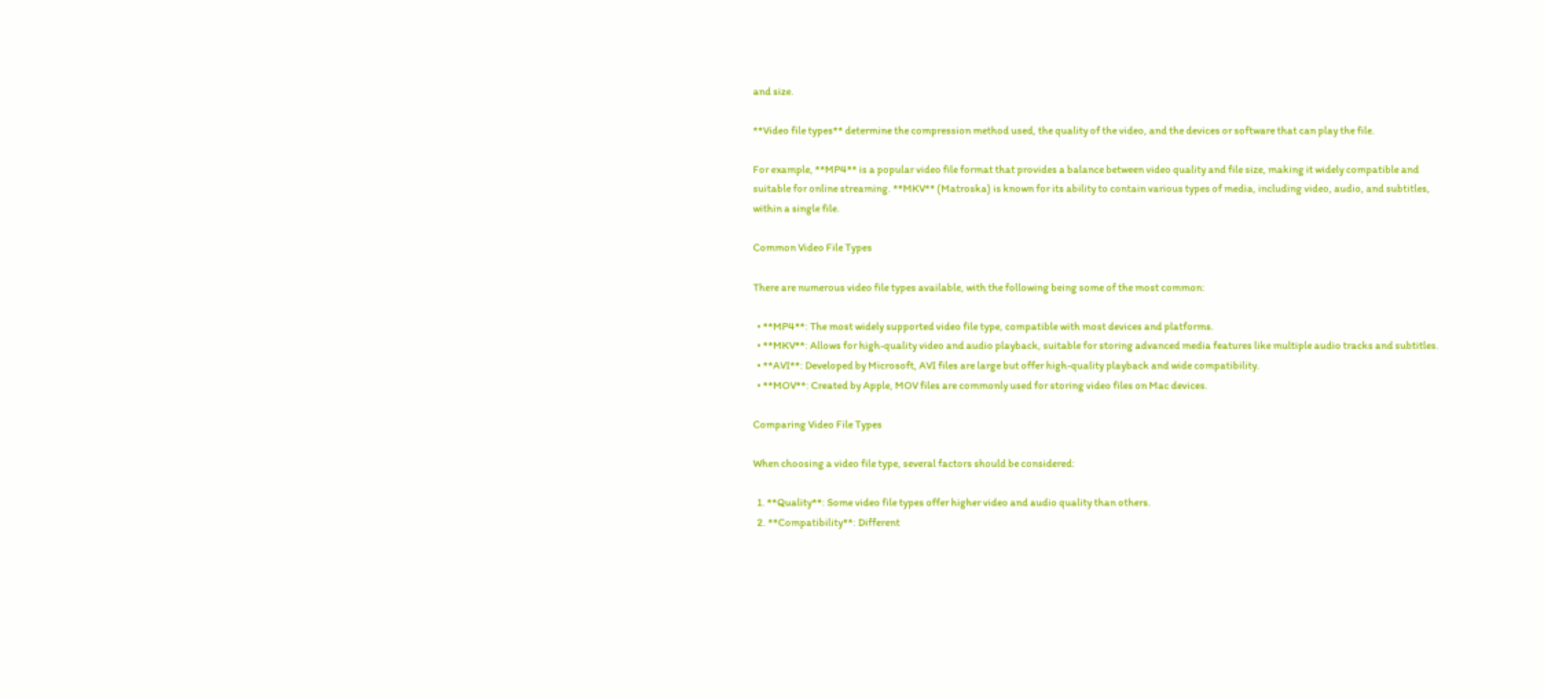and size.

**Video file types** determine the compression method used, the quality of the video, and the devices or software that can play the file.

For example, **MP4** is a popular video file format that provides a balance between video quality and file size, making it widely compatible and suitable for online streaming. **MKV** (Matroska) is known for its ability to contain various types of media, including video, audio, and subtitles, within a single file.

Common Video File Types

There are numerous video file types available, with the following being some of the most common:

  • **MP4**: The most widely supported video file type, compatible with most devices and platforms.
  • **MKV**: Allows for high-quality video and audio playback, suitable for storing advanced media features like multiple audio tracks and subtitles.
  • **AVI**: Developed by Microsoft, AVI files are large but offer high-quality playback and wide compatibility.
  • **MOV**: Created by Apple, MOV files are commonly used for storing video files on Mac devices.

Comparing Video File Types

When choosing a video file type, several factors should be considered:

  1. **Quality**: Some video file types offer higher video and audio quality than others.
  2. **Compatibility**: Different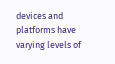devices and platforms have varying levels of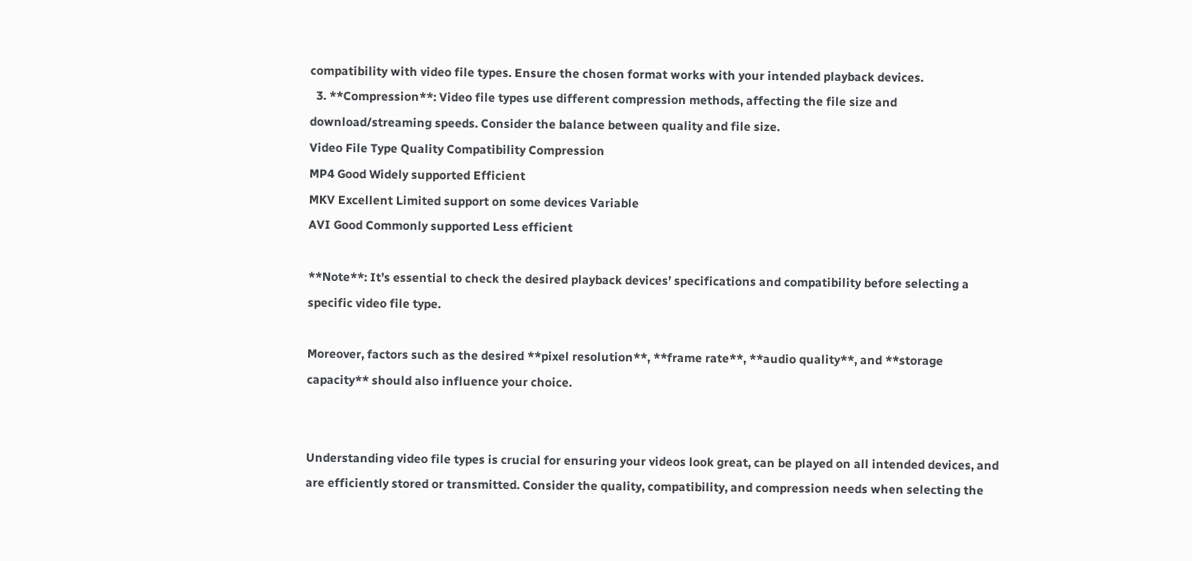compatibility with video file types. Ensure the chosen format works with your intended playback devices.
  3. **Compression**: Video file types use different compression methods, affecting the file size and download/streaming speeds. Consider the balance between quality and file size.
Video File Type Quality Compatibility Compression
MP4 Good Widely supported Efficient
MKV Excellent Limited support on some devices Variable
AVI Good Commonly supported Less efficient

**Note**: It’s essential to check the desired playback devices’ specifications and compatibility before selecting a specific video file type.

Moreover, factors such as the desired **pixel resolution**, **frame rate**, **audio quality**, and **storage capacity** should also influence your choice.


Understanding video file types is crucial for ensuring your videos look great, can be played on all intended devices, and are efficiently stored or transmitted. Consider the quality, compatibility, and compression needs when selecting the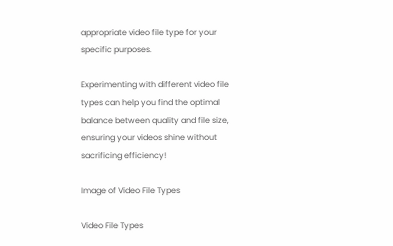appropriate video file type for your specific purposes.

Experimenting with different video file types can help you find the optimal balance between quality and file size, ensuring your videos shine without sacrificing efficiency!

Image of Video File Types

Video File Types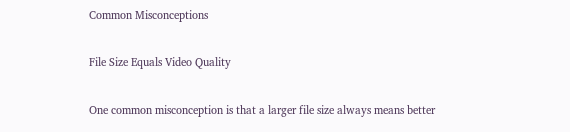Common Misconceptions

File Size Equals Video Quality

One common misconception is that a larger file size always means better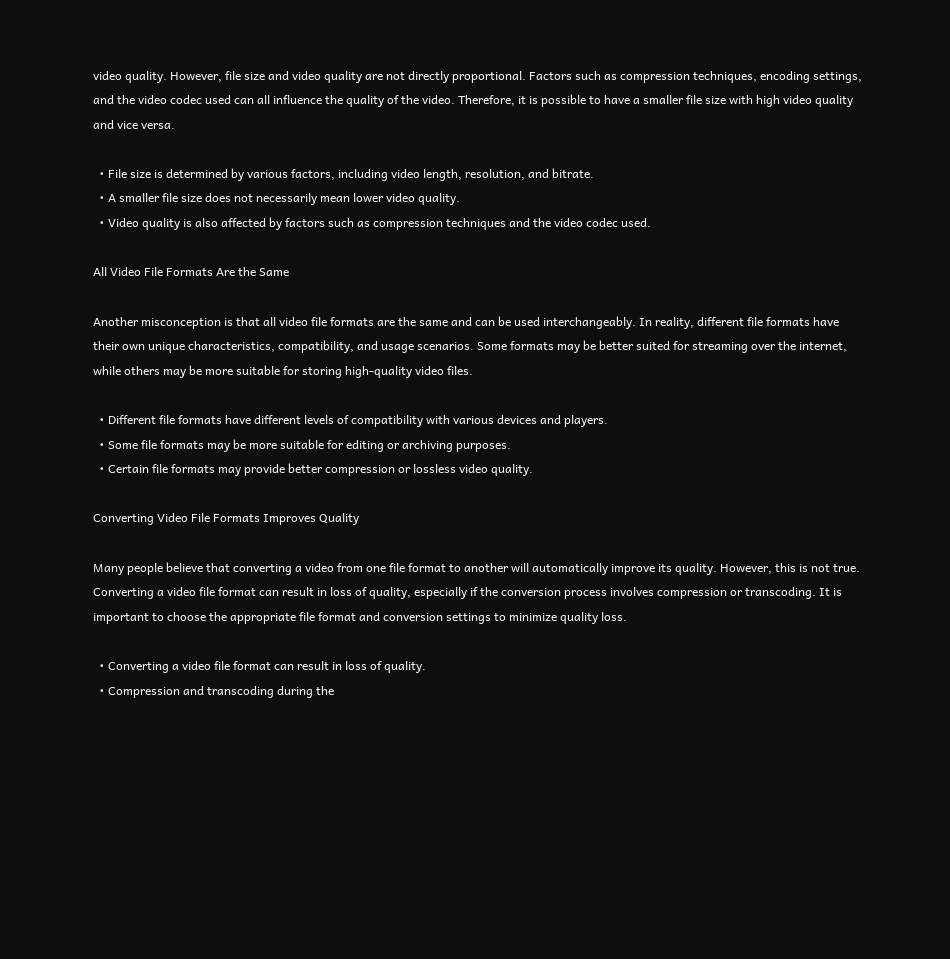video quality. However, file size and video quality are not directly proportional. Factors such as compression techniques, encoding settings, and the video codec used can all influence the quality of the video. Therefore, it is possible to have a smaller file size with high video quality and vice versa.

  • File size is determined by various factors, including video length, resolution, and bitrate.
  • A smaller file size does not necessarily mean lower video quality.
  • Video quality is also affected by factors such as compression techniques and the video codec used.

All Video File Formats Are the Same

Another misconception is that all video file formats are the same and can be used interchangeably. In reality, different file formats have their own unique characteristics, compatibility, and usage scenarios. Some formats may be better suited for streaming over the internet, while others may be more suitable for storing high-quality video files.

  • Different file formats have different levels of compatibility with various devices and players.
  • Some file formats may be more suitable for editing or archiving purposes.
  • Certain file formats may provide better compression or lossless video quality.

Converting Video File Formats Improves Quality

Many people believe that converting a video from one file format to another will automatically improve its quality. However, this is not true. Converting a video file format can result in loss of quality, especially if the conversion process involves compression or transcoding. It is important to choose the appropriate file format and conversion settings to minimize quality loss.

  • Converting a video file format can result in loss of quality.
  • Compression and transcoding during the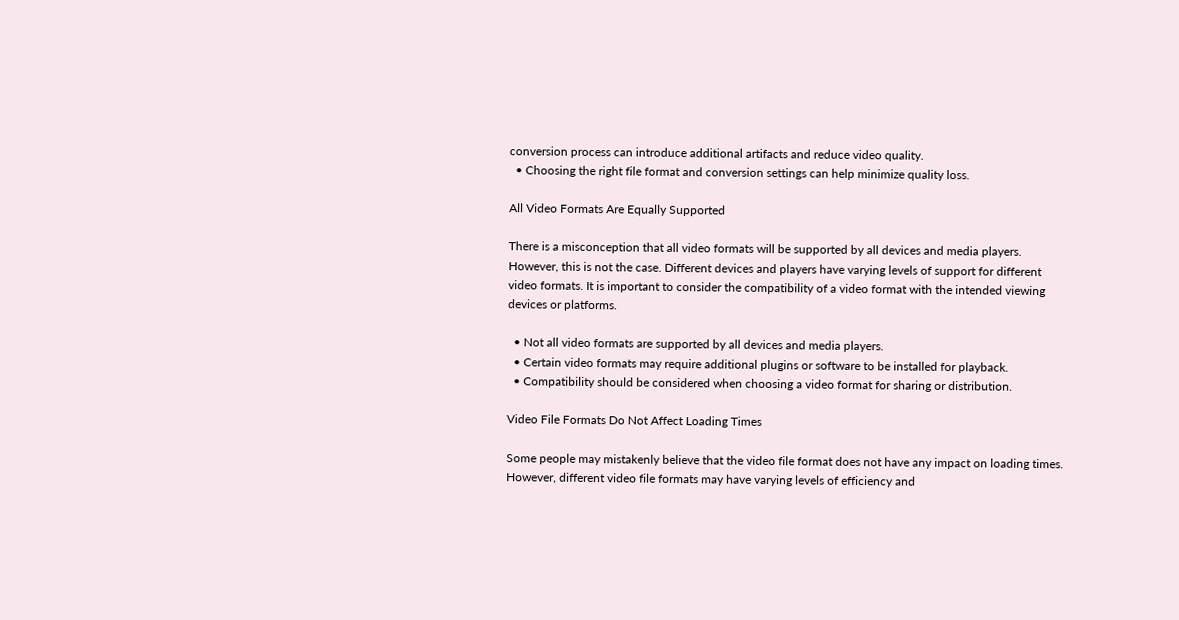conversion process can introduce additional artifacts and reduce video quality.
  • Choosing the right file format and conversion settings can help minimize quality loss.

All Video Formats Are Equally Supported

There is a misconception that all video formats will be supported by all devices and media players. However, this is not the case. Different devices and players have varying levels of support for different video formats. It is important to consider the compatibility of a video format with the intended viewing devices or platforms.

  • Not all video formats are supported by all devices and media players.
  • Certain video formats may require additional plugins or software to be installed for playback.
  • Compatibility should be considered when choosing a video format for sharing or distribution.

Video File Formats Do Not Affect Loading Times

Some people may mistakenly believe that the video file format does not have any impact on loading times. However, different video file formats may have varying levels of efficiency and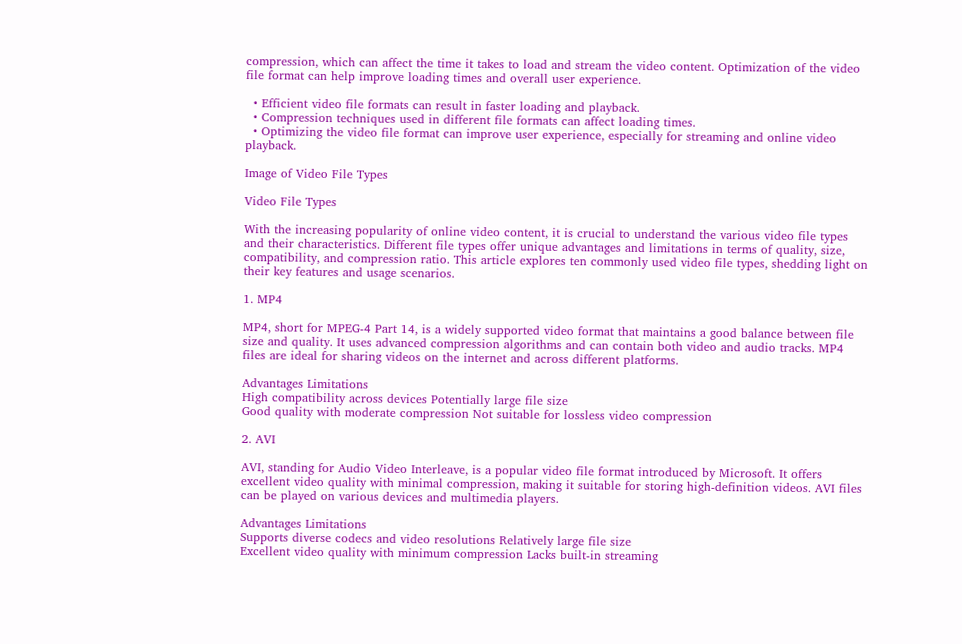compression, which can affect the time it takes to load and stream the video content. Optimization of the video file format can help improve loading times and overall user experience.

  • Efficient video file formats can result in faster loading and playback.
  • Compression techniques used in different file formats can affect loading times.
  • Optimizing the video file format can improve user experience, especially for streaming and online video playback.

Image of Video File Types

Video File Types

With the increasing popularity of online video content, it is crucial to understand the various video file types and their characteristics. Different file types offer unique advantages and limitations in terms of quality, size, compatibility, and compression ratio. This article explores ten commonly used video file types, shedding light on their key features and usage scenarios.

1. MP4

MP4, short for MPEG-4 Part 14, is a widely supported video format that maintains a good balance between file size and quality. It uses advanced compression algorithms and can contain both video and audio tracks. MP4 files are ideal for sharing videos on the internet and across different platforms.

Advantages Limitations
High compatibility across devices Potentially large file size
Good quality with moderate compression Not suitable for lossless video compression

2. AVI

AVI, standing for Audio Video Interleave, is a popular video file format introduced by Microsoft. It offers excellent video quality with minimal compression, making it suitable for storing high-definition videos. AVI files can be played on various devices and multimedia players.

Advantages Limitations
Supports diverse codecs and video resolutions Relatively large file size
Excellent video quality with minimum compression Lacks built-in streaming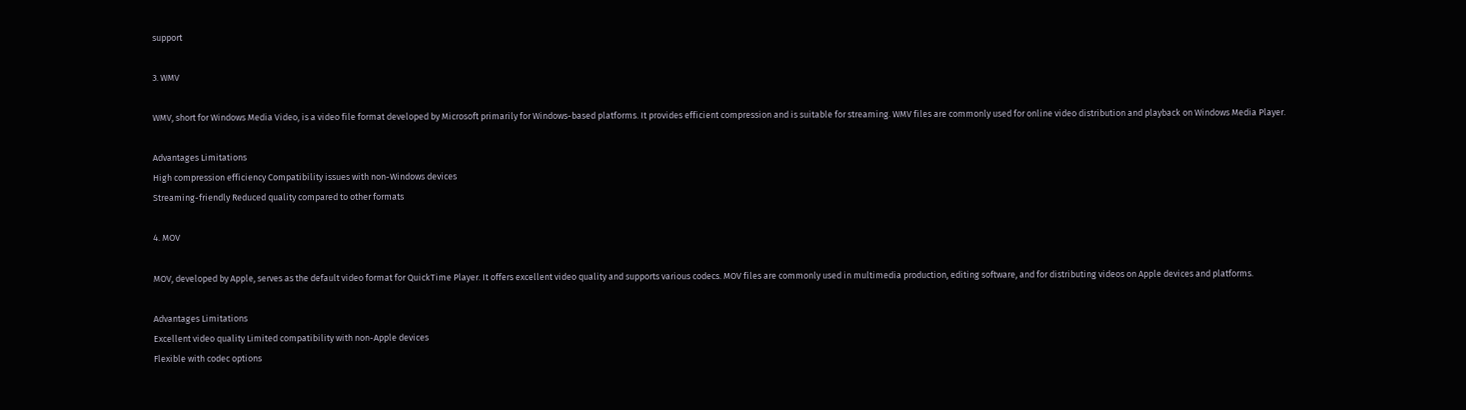support

3. WMV

WMV, short for Windows Media Video, is a video file format developed by Microsoft primarily for Windows-based platforms. It provides efficient compression and is suitable for streaming. WMV files are commonly used for online video distribution and playback on Windows Media Player.

Advantages Limitations
High compression efficiency Compatibility issues with non-Windows devices
Streaming-friendly Reduced quality compared to other formats

4. MOV

MOV, developed by Apple, serves as the default video format for QuickTime Player. It offers excellent video quality and supports various codecs. MOV files are commonly used in multimedia production, editing software, and for distributing videos on Apple devices and platforms.

Advantages Limitations
Excellent video quality Limited compatibility with non-Apple devices
Flexible with codec options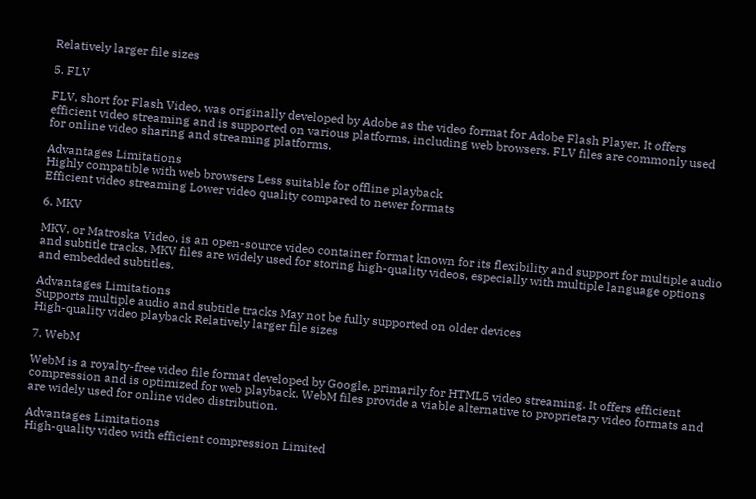Relatively larger file sizes

5. FLV

FLV, short for Flash Video, was originally developed by Adobe as the video format for Adobe Flash Player. It offers efficient video streaming and is supported on various platforms, including web browsers. FLV files are commonly used for online video sharing and streaming platforms.

Advantages Limitations
Highly compatible with web browsers Less suitable for offline playback
Efficient video streaming Lower video quality compared to newer formats

6. MKV

MKV, or Matroska Video, is an open-source video container format known for its flexibility and support for multiple audio and subtitle tracks. MKV files are widely used for storing high-quality videos, especially with multiple language options and embedded subtitles.

Advantages Limitations
Supports multiple audio and subtitle tracks May not be fully supported on older devices
High-quality video playback Relatively larger file sizes

7. WebM

WebM is a royalty-free video file format developed by Google, primarily for HTML5 video streaming. It offers efficient compression and is optimized for web playback. WebM files provide a viable alternative to proprietary video formats and are widely used for online video distribution.

Advantages Limitations
High-quality video with efficient compression Limited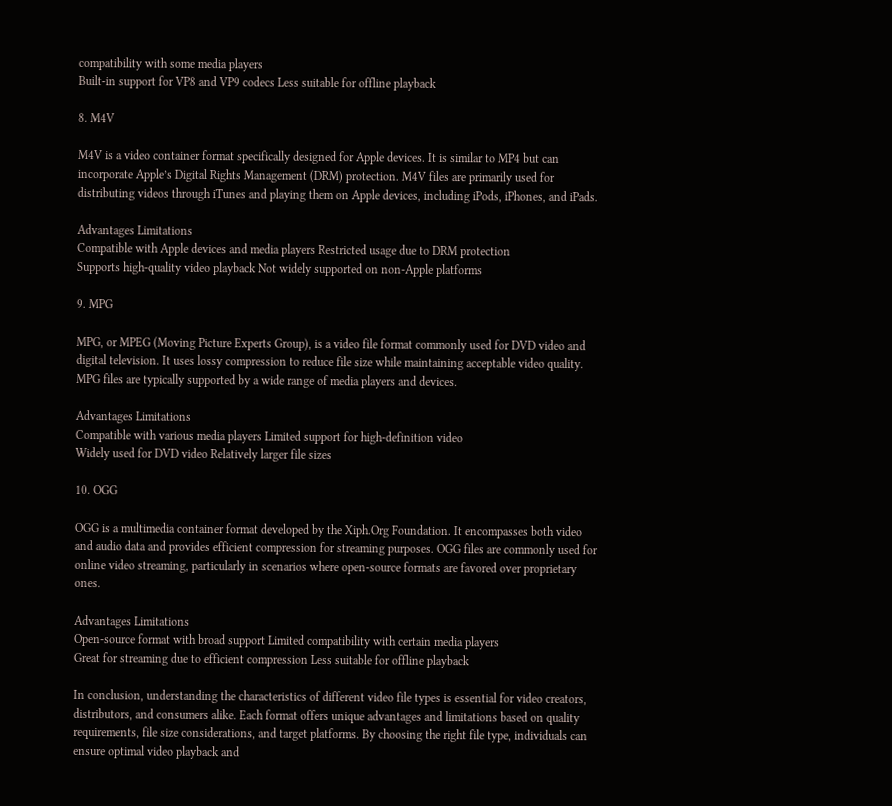compatibility with some media players
Built-in support for VP8 and VP9 codecs Less suitable for offline playback

8. M4V

M4V is a video container format specifically designed for Apple devices. It is similar to MP4 but can incorporate Apple’s Digital Rights Management (DRM) protection. M4V files are primarily used for distributing videos through iTunes and playing them on Apple devices, including iPods, iPhones, and iPads.

Advantages Limitations
Compatible with Apple devices and media players Restricted usage due to DRM protection
Supports high-quality video playback Not widely supported on non-Apple platforms

9. MPG

MPG, or MPEG (Moving Picture Experts Group), is a video file format commonly used for DVD video and digital television. It uses lossy compression to reduce file size while maintaining acceptable video quality. MPG files are typically supported by a wide range of media players and devices.

Advantages Limitations
Compatible with various media players Limited support for high-definition video
Widely used for DVD video Relatively larger file sizes

10. OGG

OGG is a multimedia container format developed by the Xiph.Org Foundation. It encompasses both video and audio data and provides efficient compression for streaming purposes. OGG files are commonly used for online video streaming, particularly in scenarios where open-source formats are favored over proprietary ones.

Advantages Limitations
Open-source format with broad support Limited compatibility with certain media players
Great for streaming due to efficient compression Less suitable for offline playback

In conclusion, understanding the characteristics of different video file types is essential for video creators, distributors, and consumers alike. Each format offers unique advantages and limitations based on quality requirements, file size considerations, and target platforms. By choosing the right file type, individuals can ensure optimal video playback and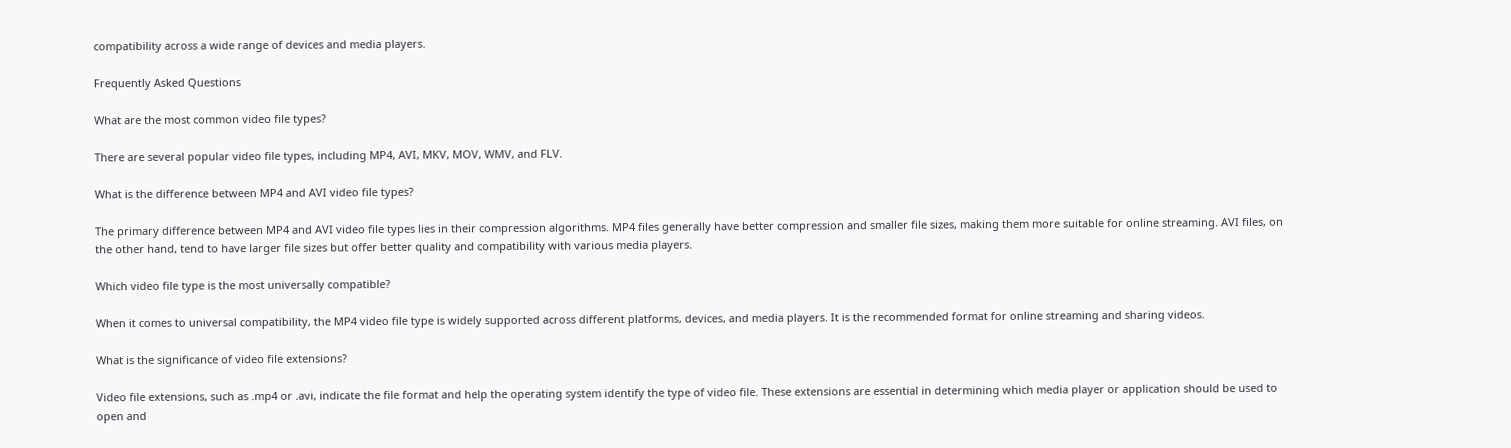compatibility across a wide range of devices and media players.

Frequently Asked Questions

What are the most common video file types?

There are several popular video file types, including MP4, AVI, MKV, MOV, WMV, and FLV.

What is the difference between MP4 and AVI video file types?

The primary difference between MP4 and AVI video file types lies in their compression algorithms. MP4 files generally have better compression and smaller file sizes, making them more suitable for online streaming. AVI files, on the other hand, tend to have larger file sizes but offer better quality and compatibility with various media players.

Which video file type is the most universally compatible?

When it comes to universal compatibility, the MP4 video file type is widely supported across different platforms, devices, and media players. It is the recommended format for online streaming and sharing videos.

What is the significance of video file extensions?

Video file extensions, such as .mp4 or .avi, indicate the file format and help the operating system identify the type of video file. These extensions are essential in determining which media player or application should be used to open and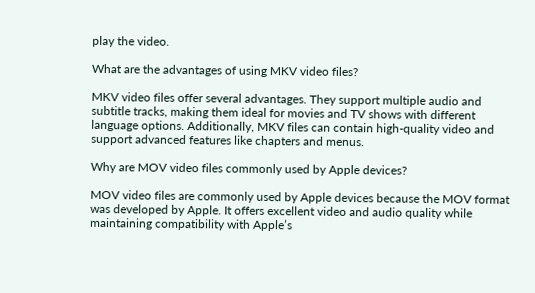play the video.

What are the advantages of using MKV video files?

MKV video files offer several advantages. They support multiple audio and subtitle tracks, making them ideal for movies and TV shows with different language options. Additionally, MKV files can contain high-quality video and support advanced features like chapters and menus.

Why are MOV video files commonly used by Apple devices?

MOV video files are commonly used by Apple devices because the MOV format was developed by Apple. It offers excellent video and audio quality while maintaining compatibility with Apple’s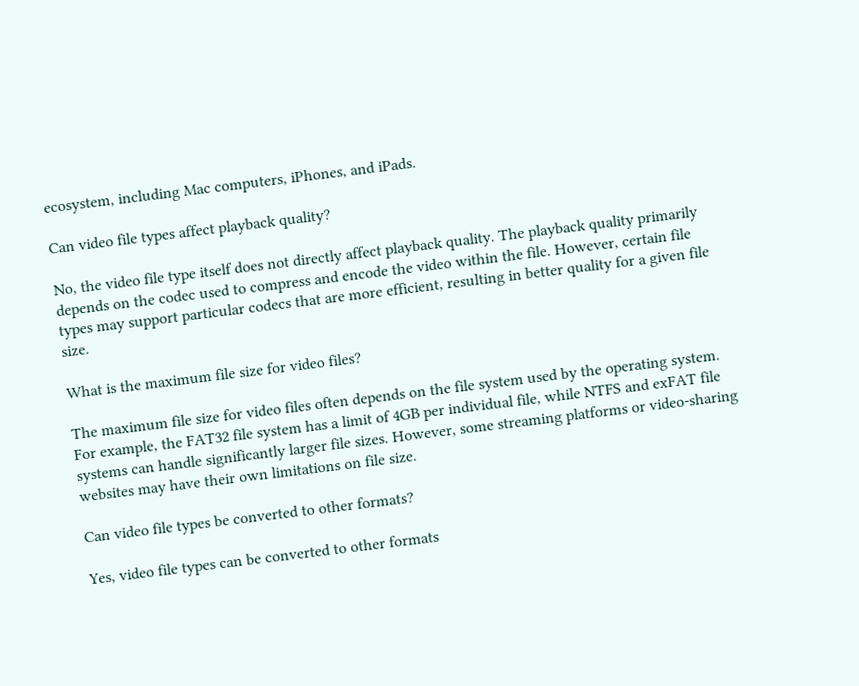ecosystem, including Mac computers, iPhones, and iPads.

Can video file types affect playback quality?

No, the video file type itself does not directly affect playback quality. The playback quality primarily depends on the codec used to compress and encode the video within the file. However, certain file types may support particular codecs that are more efficient, resulting in better quality for a given file size.

What is the maximum file size for video files?

The maximum file size for video files often depends on the file system used by the operating system. For example, the FAT32 file system has a limit of 4GB per individual file, while NTFS and exFAT file systems can handle significantly larger file sizes. However, some streaming platforms or video-sharing websites may have their own limitations on file size.

Can video file types be converted to other formats?

Yes, video file types can be converted to other formats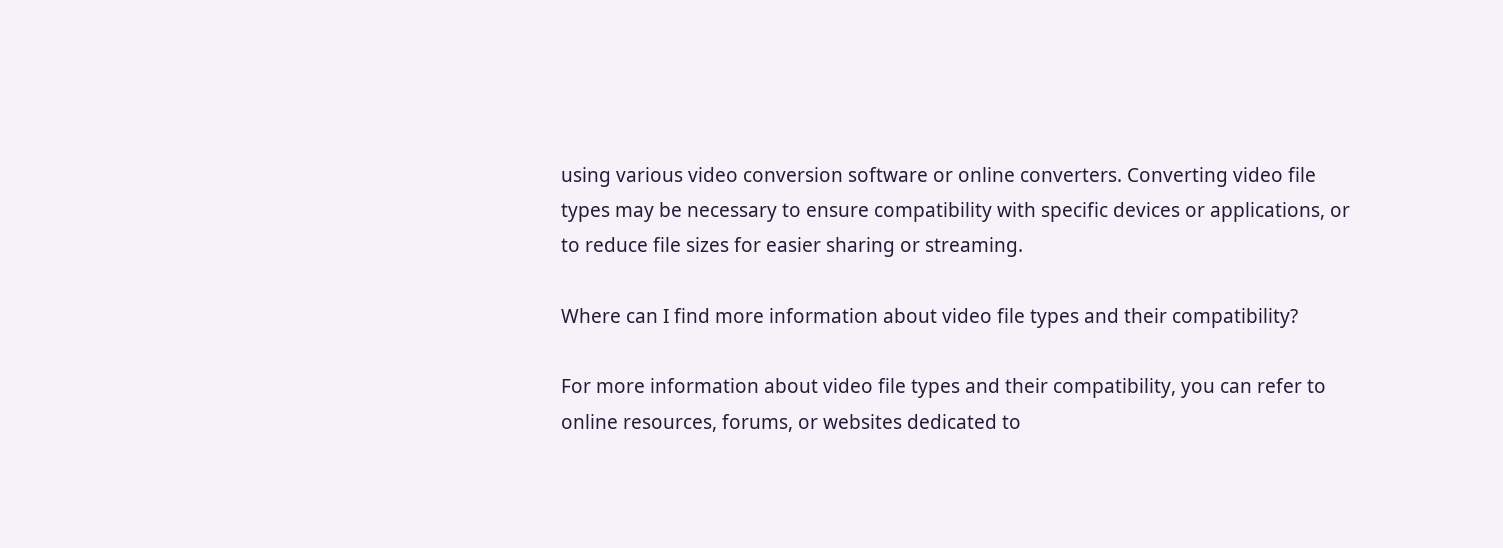using various video conversion software or online converters. Converting video file types may be necessary to ensure compatibility with specific devices or applications, or to reduce file sizes for easier sharing or streaming.

Where can I find more information about video file types and their compatibility?

For more information about video file types and their compatibility, you can refer to online resources, forums, or websites dedicated to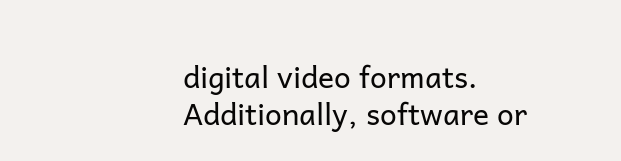digital video formats. Additionally, software or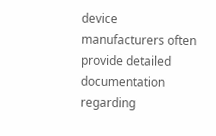device manufacturers often provide detailed documentation regarding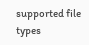supported file types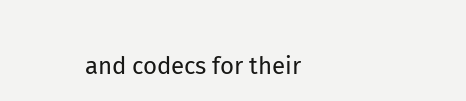and codecs for their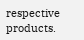respective products.